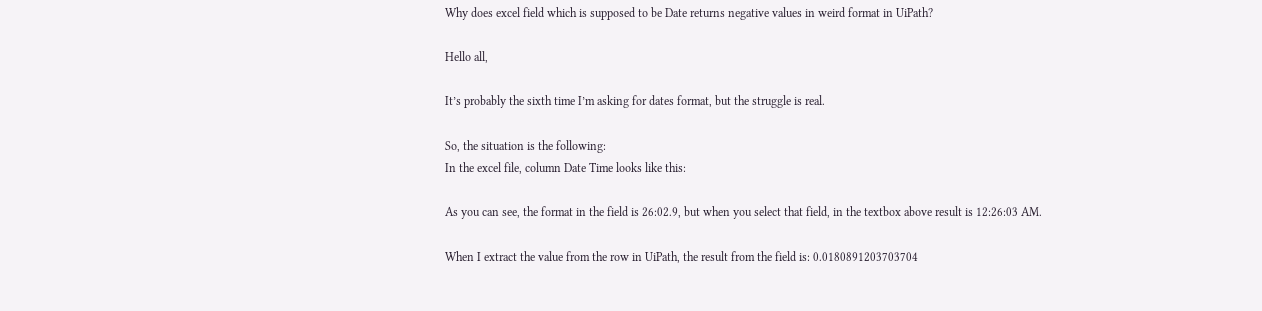Why does excel field which is supposed to be Date returns negative values in weird format in UiPath?

Hello all,

It’s probably the sixth time I’m asking for dates format, but the struggle is real.

So, the situation is the following:
In the excel file, column Date Time looks like this:

As you can see, the format in the field is 26:02.9, but when you select that field, in the textbox above result is 12:26:03 AM.

When I extract the value from the row in UiPath, the result from the field is: 0.0180891203703704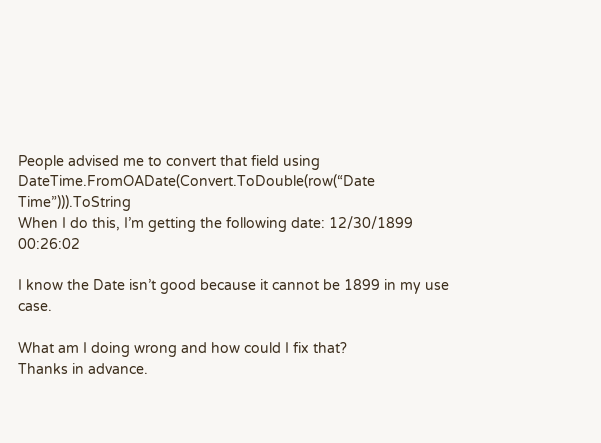People advised me to convert that field using DateTime.FromOADate(Convert.ToDouble(row(“Date Time”))).ToString
When I do this, I’m getting the following date: 12/30/1899 00:26:02

I know the Date isn’t good because it cannot be 1899 in my use case.

What am I doing wrong and how could I fix that?
Thanks in advance.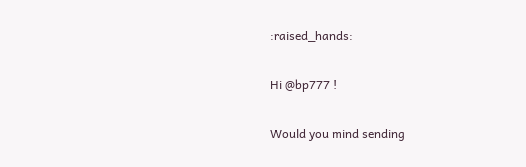:raised_hands:

Hi @bp777 !

Would you mind sending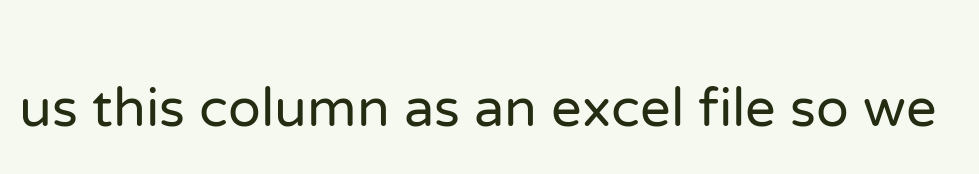us this column as an excel file so we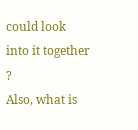could look into it together ?
Also, what is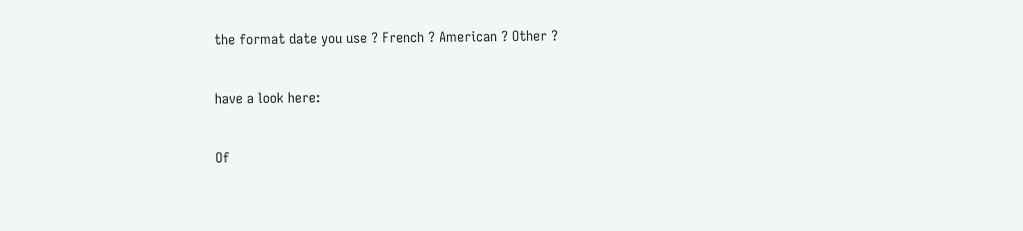the format date you use ? French ? American ? Other ?

have a look here:

Of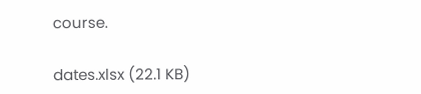course.

dates.xlsx (22.1 KB)